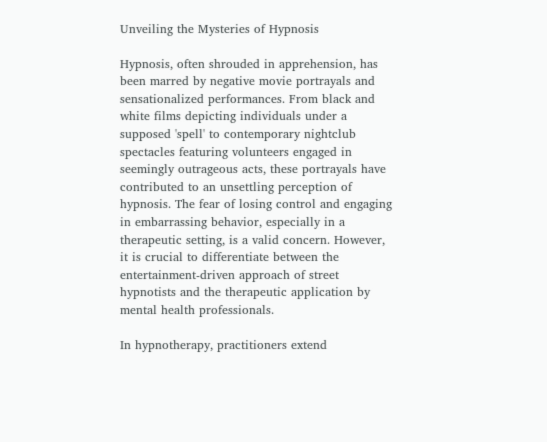Unveiling the Mysteries of Hypnosis

Hypnosis, often shrouded in apprehension, has been marred by negative movie portrayals and sensationalized performances. From black and white films depicting individuals under a supposed 'spell' to contemporary nightclub spectacles featuring volunteers engaged in seemingly outrageous acts, these portrayals have contributed to an unsettling perception of hypnosis. The fear of losing control and engaging in embarrassing behavior, especially in a therapeutic setting, is a valid concern. However, it is crucial to differentiate between the entertainment-driven approach of street hypnotists and the therapeutic application by mental health professionals.

In hypnotherapy, practitioners extend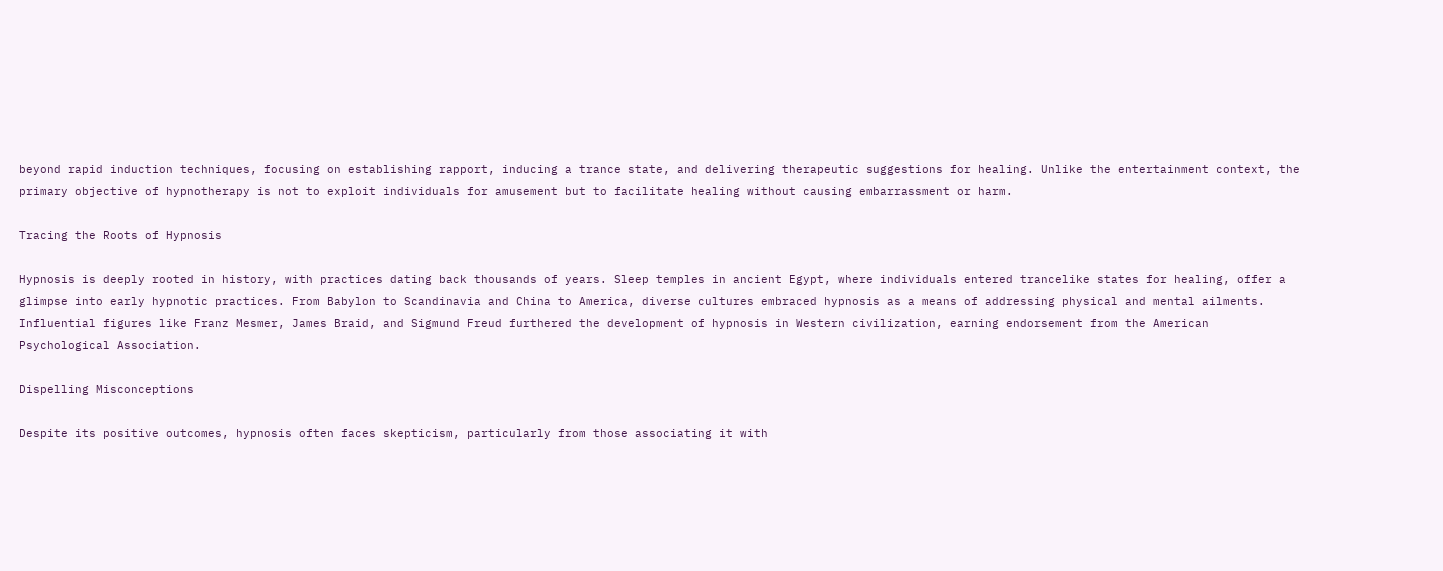beyond rapid induction techniques, focusing on establishing rapport, inducing a trance state, and delivering therapeutic suggestions for healing. Unlike the entertainment context, the primary objective of hypnotherapy is not to exploit individuals for amusement but to facilitate healing without causing embarrassment or harm.

Tracing the Roots of Hypnosis

Hypnosis is deeply rooted in history, with practices dating back thousands of years. Sleep temples in ancient Egypt, where individuals entered trancelike states for healing, offer a glimpse into early hypnotic practices. From Babylon to Scandinavia and China to America, diverse cultures embraced hypnosis as a means of addressing physical and mental ailments. Influential figures like Franz Mesmer, James Braid, and Sigmund Freud furthered the development of hypnosis in Western civilization, earning endorsement from the American Psychological Association.

Dispelling Misconceptions

Despite its positive outcomes, hypnosis often faces skepticism, particularly from those associating it with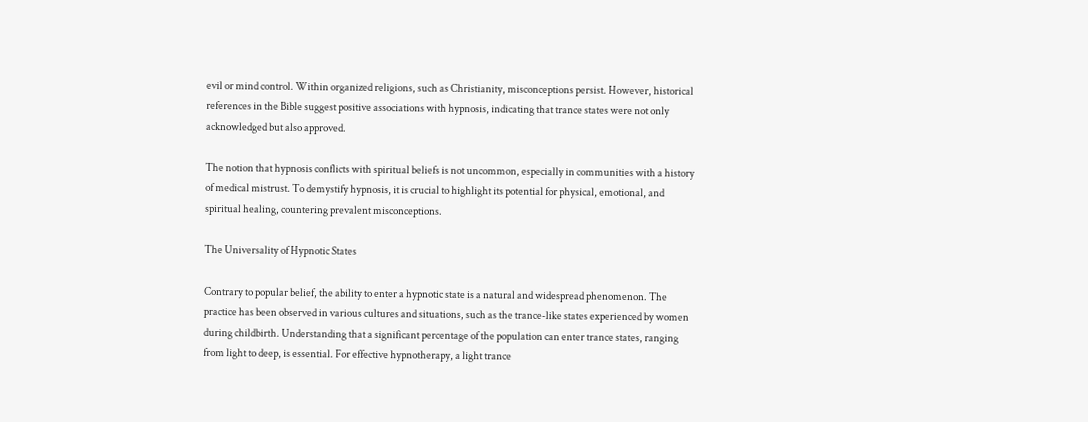evil or mind control. Within organized religions, such as Christianity, misconceptions persist. However, historical references in the Bible suggest positive associations with hypnosis, indicating that trance states were not only acknowledged but also approved.

The notion that hypnosis conflicts with spiritual beliefs is not uncommon, especially in communities with a history of medical mistrust. To demystify hypnosis, it is crucial to highlight its potential for physical, emotional, and spiritual healing, countering prevalent misconceptions.

The Universality of Hypnotic States

Contrary to popular belief, the ability to enter a hypnotic state is a natural and widespread phenomenon. The practice has been observed in various cultures and situations, such as the trance-like states experienced by women during childbirth. Understanding that a significant percentage of the population can enter trance states, ranging from light to deep, is essential. For effective hypnotherapy, a light trance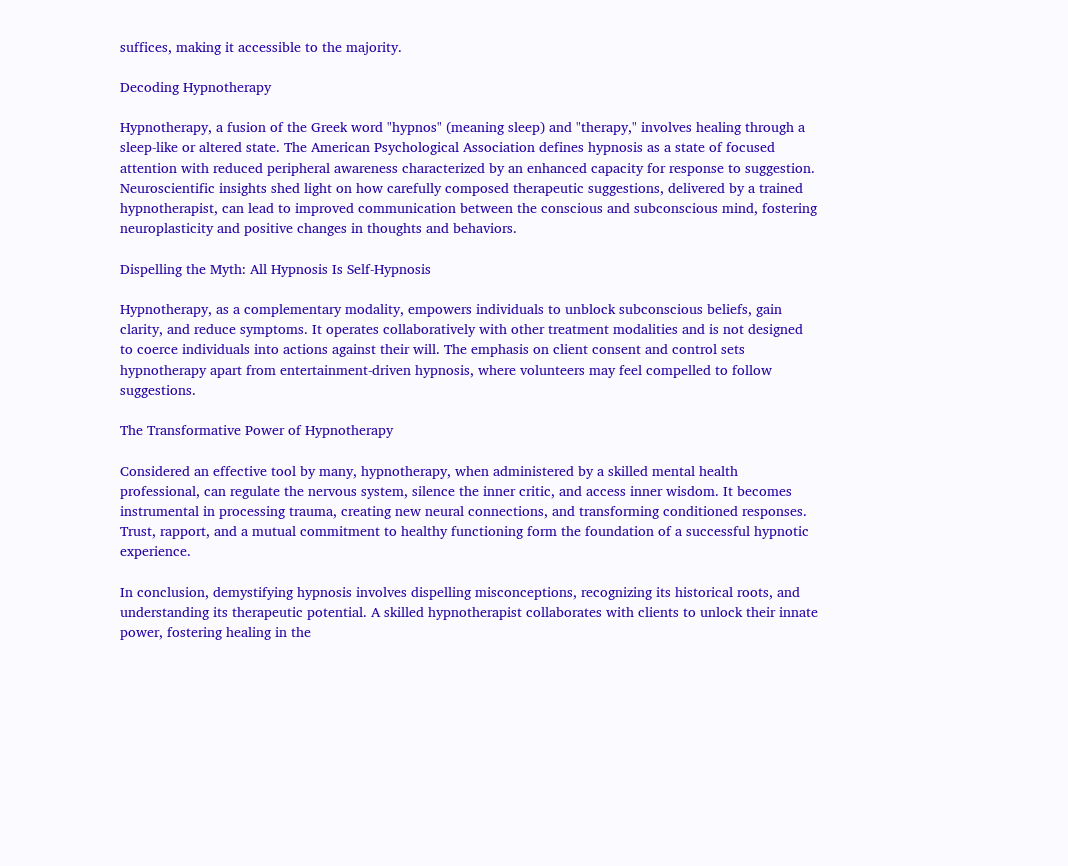suffices, making it accessible to the majority.

Decoding Hypnotherapy

Hypnotherapy, a fusion of the Greek word "hypnos" (meaning sleep) and "therapy," involves healing through a sleep-like or altered state. The American Psychological Association defines hypnosis as a state of focused attention with reduced peripheral awareness characterized by an enhanced capacity for response to suggestion. Neuroscientific insights shed light on how carefully composed therapeutic suggestions, delivered by a trained hypnotherapist, can lead to improved communication between the conscious and subconscious mind, fostering neuroplasticity and positive changes in thoughts and behaviors.

Dispelling the Myth: All Hypnosis Is Self-Hypnosis

Hypnotherapy, as a complementary modality, empowers individuals to unblock subconscious beliefs, gain clarity, and reduce symptoms. It operates collaboratively with other treatment modalities and is not designed to coerce individuals into actions against their will. The emphasis on client consent and control sets hypnotherapy apart from entertainment-driven hypnosis, where volunteers may feel compelled to follow suggestions.

The Transformative Power of Hypnotherapy

Considered an effective tool by many, hypnotherapy, when administered by a skilled mental health professional, can regulate the nervous system, silence the inner critic, and access inner wisdom. It becomes instrumental in processing trauma, creating new neural connections, and transforming conditioned responses. Trust, rapport, and a mutual commitment to healthy functioning form the foundation of a successful hypnotic experience.

In conclusion, demystifying hypnosis involves dispelling misconceptions, recognizing its historical roots, and understanding its therapeutic potential. A skilled hypnotherapist collaborates with clients to unlock their innate power, fostering healing in the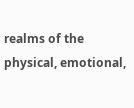realms of the physical, emotional,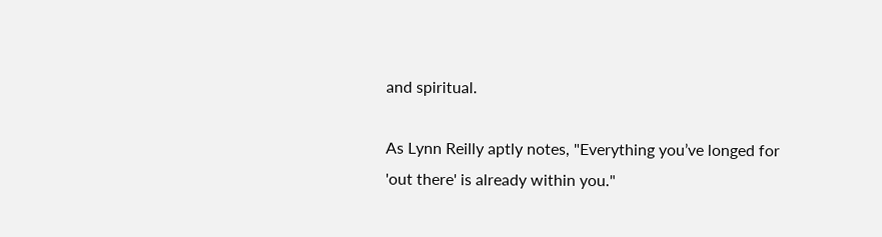and spiritual.

As Lynn Reilly aptly notes, "Everything you’ve longed for 'out there' is already within you."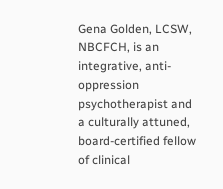Gena Golden, LCSW, NBCFCH, is an integrative, anti-oppression psychotherapist and a culturally attuned, board-certified fellow of clinical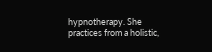hypnotherapy. She practices from a holistic,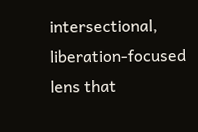intersectional, liberation-focused lens that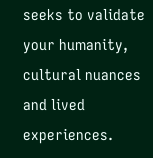seeks to validate your humanity, cultural nuances and lived experiences.